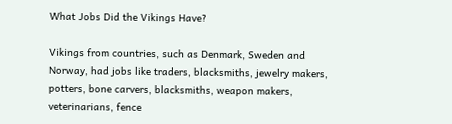What Jobs Did the Vikings Have?

Vikings from countries, such as Denmark, Sweden and Norway, had jobs like traders, blacksmiths, jewelry makers, potters, bone carvers, blacksmiths, weapon makers, veterinarians, fence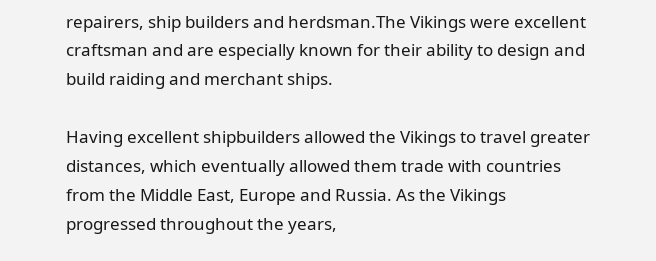repairers, ship builders and herdsman.The Vikings were excellent craftsman and are especially known for their ability to design and build raiding and merchant ships.

Having excellent shipbuilders allowed the Vikings to travel greater distances, which eventually allowed them trade with countries from the Middle East, Europe and Russia. As the Vikings progressed throughout the years,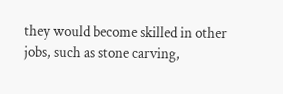they would become skilled in other jobs, such as stone carving,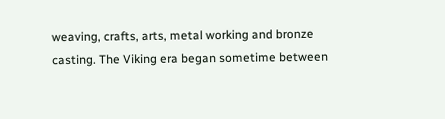weaving, crafts, arts, metal working and bronze casting. The Viking era began sometime between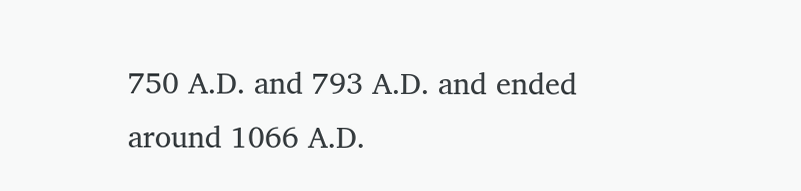750 A.D. and 793 A.D. and ended around 1066 A.D.